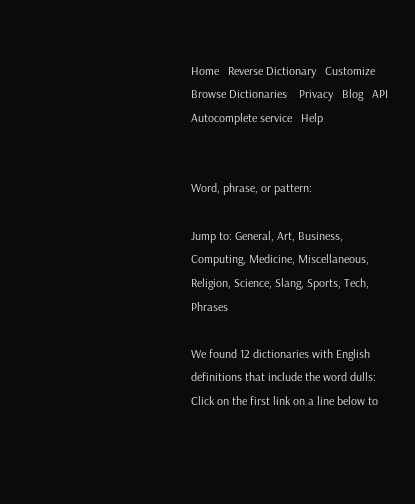Home   Reverse Dictionary   Customize   Browse Dictionaries    Privacy   Blog   API   Autocomplete service   Help


Word, phrase, or pattern:

Jump to: General, Art, Business, Computing, Medicine, Miscellaneous, Religion, Science, Slang, Sports, Tech, Phrases

We found 12 dictionaries with English definitions that include the word dulls:
Click on the first link on a line below to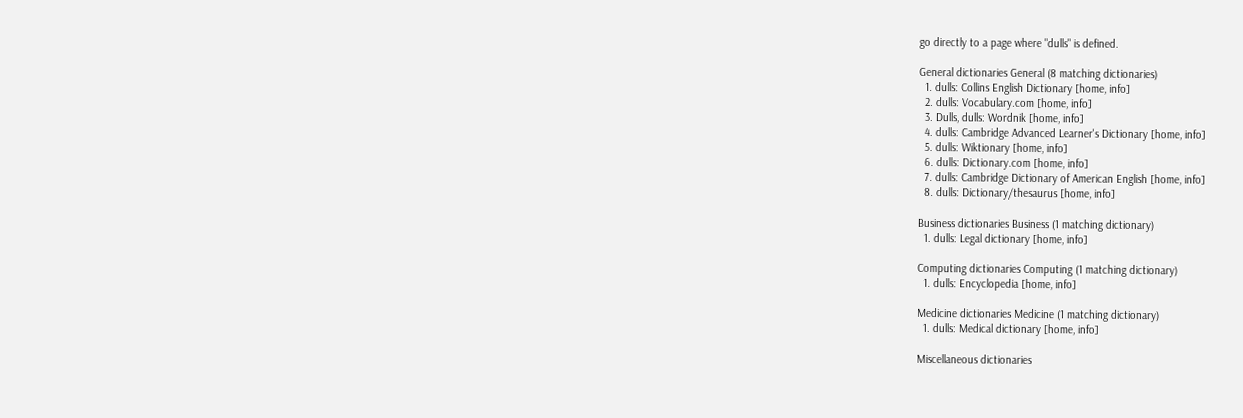go directly to a page where "dulls" is defined.

General dictionaries General (8 matching dictionaries)
  1. dulls: Collins English Dictionary [home, info]
  2. dulls: Vocabulary.com [home, info]
  3. Dulls, dulls: Wordnik [home, info]
  4. dulls: Cambridge Advanced Learner's Dictionary [home, info]
  5. dulls: Wiktionary [home, info]
  6. dulls: Dictionary.com [home, info]
  7. dulls: Cambridge Dictionary of American English [home, info]
  8. dulls: Dictionary/thesaurus [home, info]

Business dictionaries Business (1 matching dictionary)
  1. dulls: Legal dictionary [home, info]

Computing dictionaries Computing (1 matching dictionary)
  1. dulls: Encyclopedia [home, info]

Medicine dictionaries Medicine (1 matching dictionary)
  1. dulls: Medical dictionary [home, info]

Miscellaneous dictionaries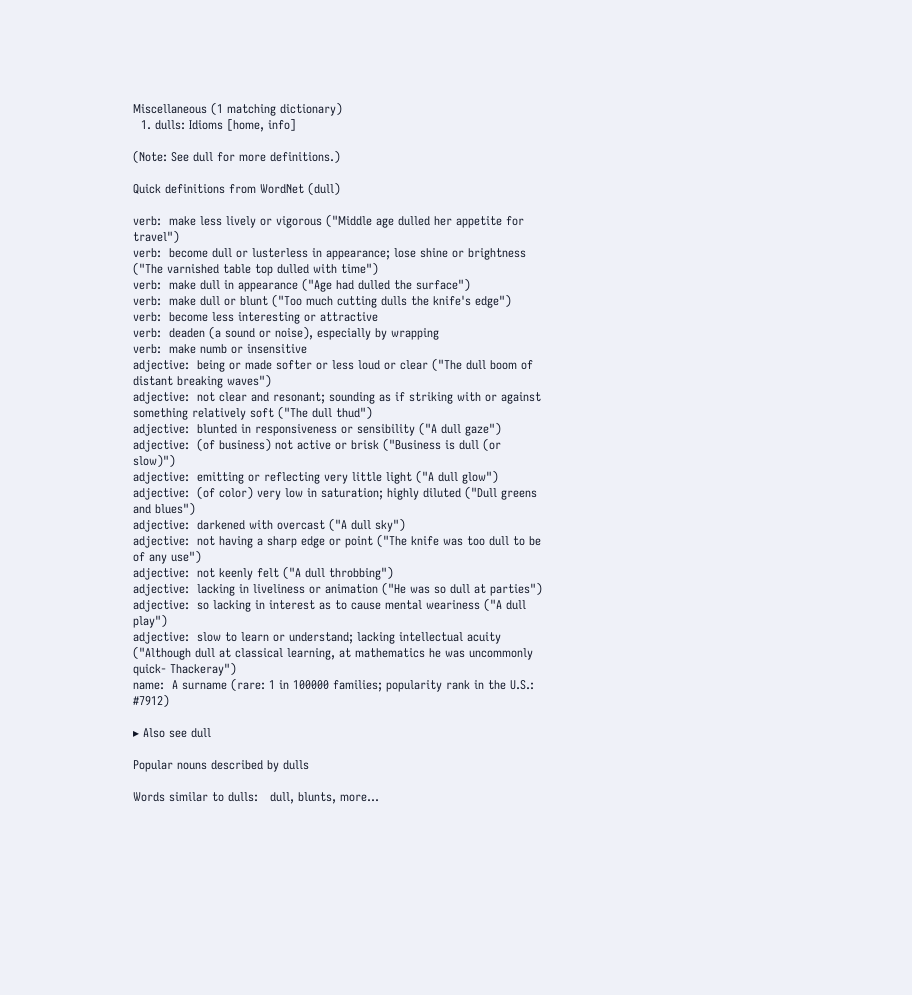Miscellaneous (1 matching dictionary)
  1. dulls: Idioms [home, info]

(Note: See dull for more definitions.)

Quick definitions from WordNet (dull)

verb:  make less lively or vigorous ("Middle age dulled her appetite for travel")
verb:  become dull or lusterless in appearance; lose shine or brightness ("The varnished table top dulled with time")
verb:  make dull in appearance ("Age had dulled the surface")
verb:  make dull or blunt ("Too much cutting dulls the knife's edge")
verb:  become less interesting or attractive
verb:  deaden (a sound or noise), especially by wrapping
verb:  make numb or insensitive
adjective:  being or made softer or less loud or clear ("The dull boom of distant breaking waves")
adjective:  not clear and resonant; sounding as if striking with or against something relatively soft ("The dull thud")
adjective:  blunted in responsiveness or sensibility ("A dull gaze")
adjective:  (of business) not active or brisk ("Business is dull (or slow)")
adjective:  emitting or reflecting very little light ("A dull glow")
adjective:  (of color) very low in saturation; highly diluted ("Dull greens and blues")
adjective:  darkened with overcast ("A dull sky")
adjective:  not having a sharp edge or point ("The knife was too dull to be of any use")
adjective:  not keenly felt ("A dull throbbing")
adjective:  lacking in liveliness or animation ("He was so dull at parties")
adjective:  so lacking in interest as to cause mental weariness ("A dull play")
adjective:  slow to learn or understand; lacking intellectual acuity ("Although dull at classical learning, at mathematics he was uncommonly quick- Thackeray")
name:  A surname (rare: 1 in 100000 families; popularity rank in the U.S.: #7912)

▸ Also see dull

Popular nouns described by dulls

Words similar to dulls:   dull, blunts, more...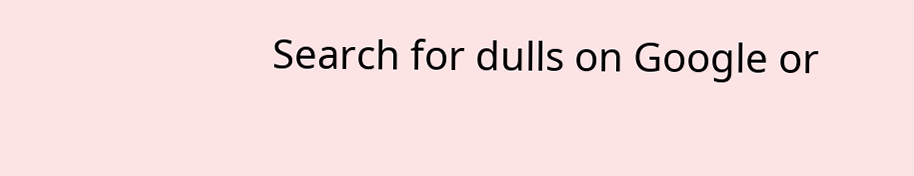Search for dulls on Google or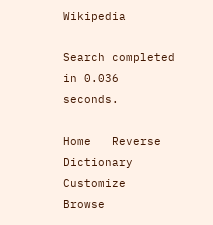Wikipedia

Search completed in 0.036 seconds.

Home   Reverse Dictionary   Customize   Browse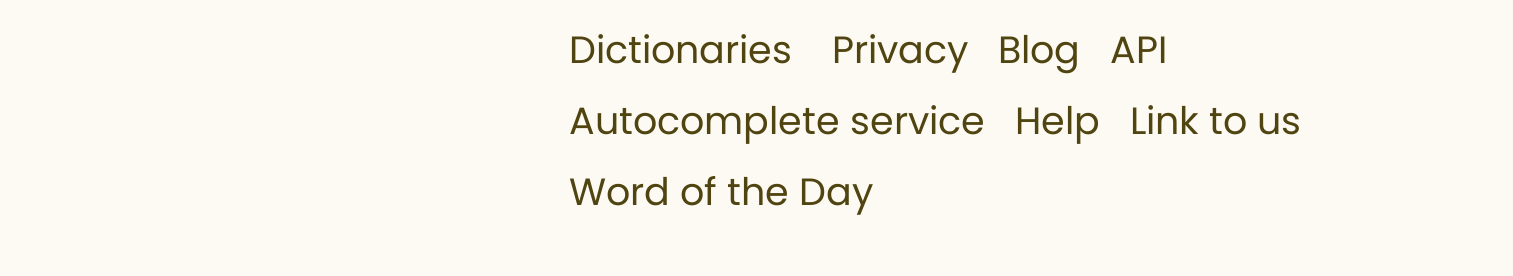Dictionaries    Privacy   Blog   API   Autocomplete service   Help   Link to us   Word of the Day